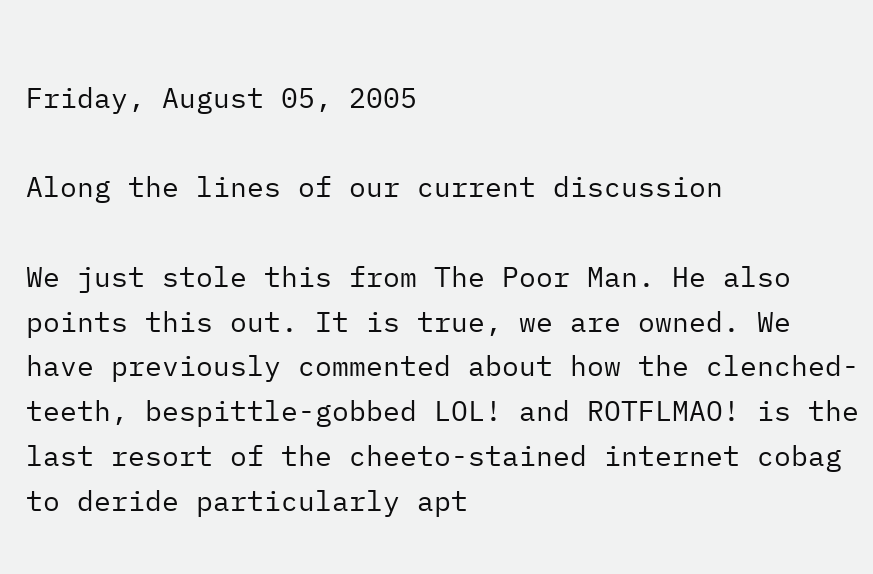Friday, August 05, 2005

Along the lines of our current discussion

We just stole this from The Poor Man. He also points this out. It is true, we are owned. We have previously commented about how the clenched-teeth, bespittle-gobbed LOL! and ROTFLMAO! is the last resort of the cheeto-stained internet cobag to deride particularly apt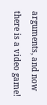arguments, and now there is a video game!